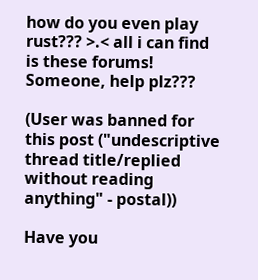how do you even play rust??? >.< all i can find is these forums! Someone, help plz???

(User was banned for this post ("undescriptive thread title/replied without reading anything" - postal))

Have you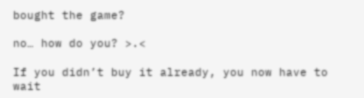bought the game?

no… how do you? >.<

If you didn’t buy it already, you now have to wait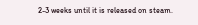2-3 weeks until it is released on steam.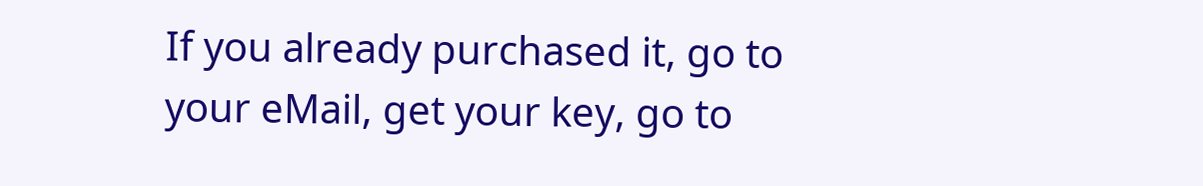If you already purchased it, go to your eMail, get your key, go to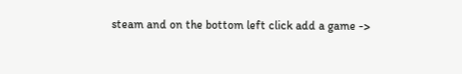steam and on the bottom left click add a game ->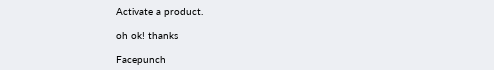Activate a product.

oh ok! thanks

Facepunch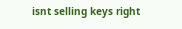isnt selling keys right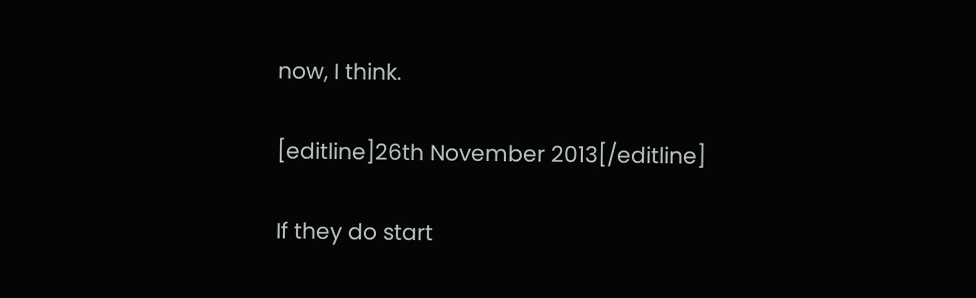now, I think.

[editline]26th November 2013[/editline]

If they do start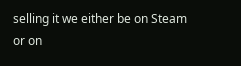selling it we either be on Steam or on